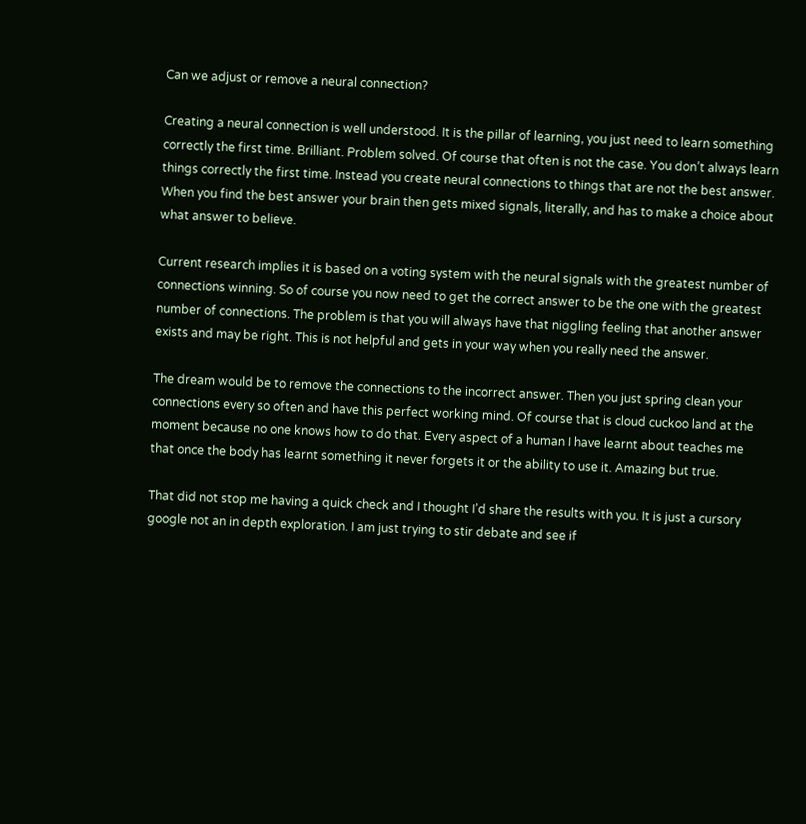Can we adjust or remove a neural connection?

Creating a neural connection is well understood. It is the pillar of learning, you just need to learn something correctly the first time. Brilliant. Problem solved. Of course that often is not the case. You don’t always learn things correctly the first time. Instead you create neural connections to things that are not the best answer. When you find the best answer your brain then gets mixed signals, literally, and has to make a choice about what answer to believe.

Current research implies it is based on a voting system with the neural signals with the greatest number of connections winning. So of course you now need to get the correct answer to be the one with the greatest number of connections. The problem is that you will always have that niggling feeling that another answer exists and may be right. This is not helpful and gets in your way when you really need the answer.

The dream would be to remove the connections to the incorrect answer. Then you just spring clean your connections every so often and have this perfect working mind. Of course that is cloud cuckoo land at the moment because no one knows how to do that. Every aspect of a human I have learnt about teaches me that once the body has learnt something it never forgets it or the ability to use it. Amazing but true.

That did not stop me having a quick check and I thought I’d share the results with you. It is just a cursory google not an in depth exploration. I am just trying to stir debate and see if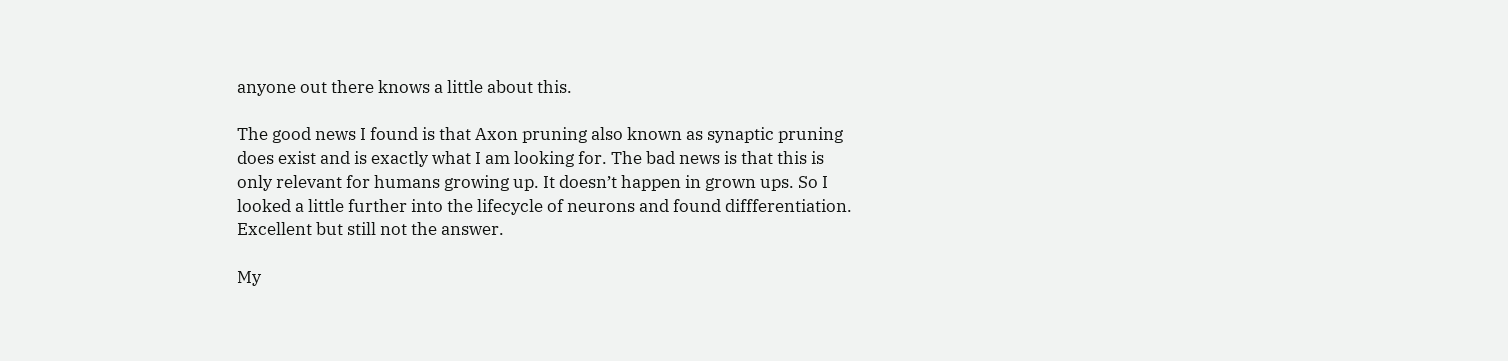anyone out there knows a little about this.

The good news I found is that Axon pruning also known as synaptic pruning does exist and is exactly what I am looking for. The bad news is that this is only relevant for humans growing up. It doesn’t happen in grown ups. So I looked a little further into the lifecycle of neurons and found diffferentiation. Excellent but still not the answer.

My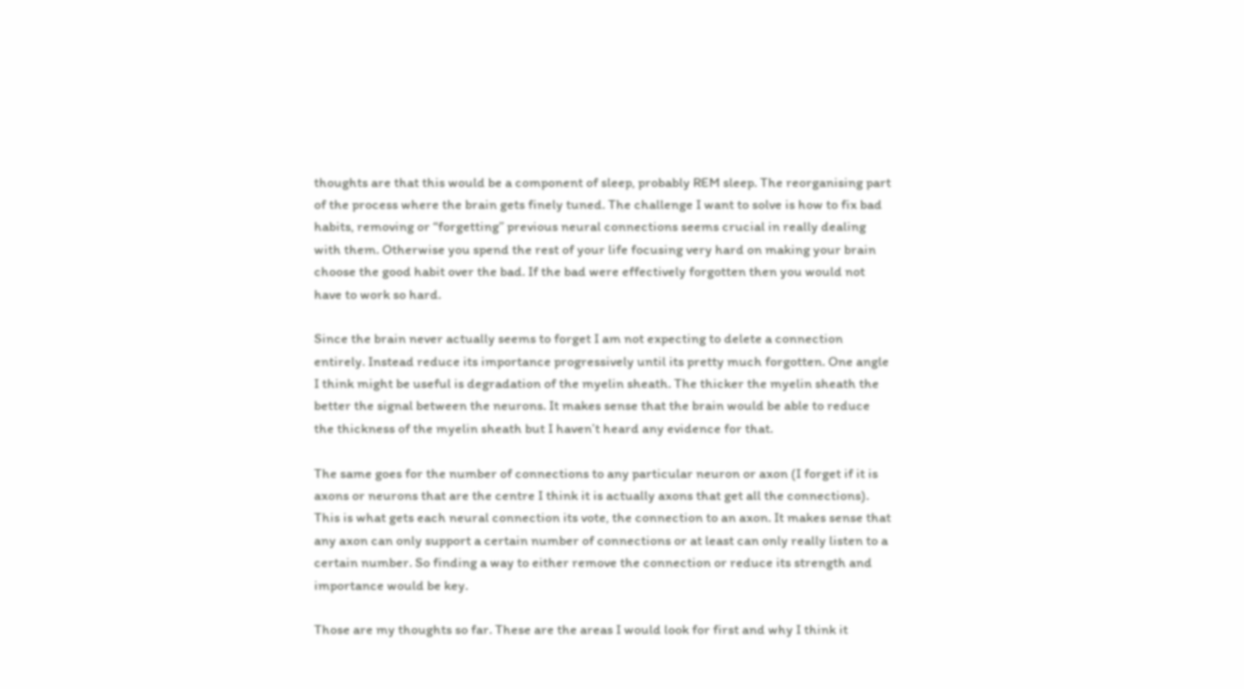thoughts are that this would be a component of sleep, probably REM sleep. The reorganising part of the process where the brain gets finely tuned. The challenge I want to solve is how to fix bad habits, removing or “forgetting” previous neural connections seems crucial in really dealing with them. Otherwise you spend the rest of your life focusing very hard on making your brain choose the good habit over the bad. If the bad were effectively forgotten then you would not have to work so hard.

Since the brain never actually seems to forget I am not expecting to delete a connection entirely. Instead reduce its importance progressively until its pretty much forgotten. One angle I think might be useful is degradation of the myelin sheath. The thicker the myelin sheath the better the signal between the neurons. It makes sense that the brain would be able to reduce the thickness of the myelin sheath but I haven’t heard any evidence for that.

The same goes for the number of connections to any particular neuron or axon (I forget if it is axons or neurons that are the centre I think it is actually axons that get all the connections). This is what gets each neural connection its vote, the connection to an axon. It makes sense that any axon can only support a certain number of connections or at least can only really listen to a certain number. So finding a way to either remove the connection or reduce its strength and importance would be key.

Those are my thoughts so far. These are the areas I would look for first and why I think it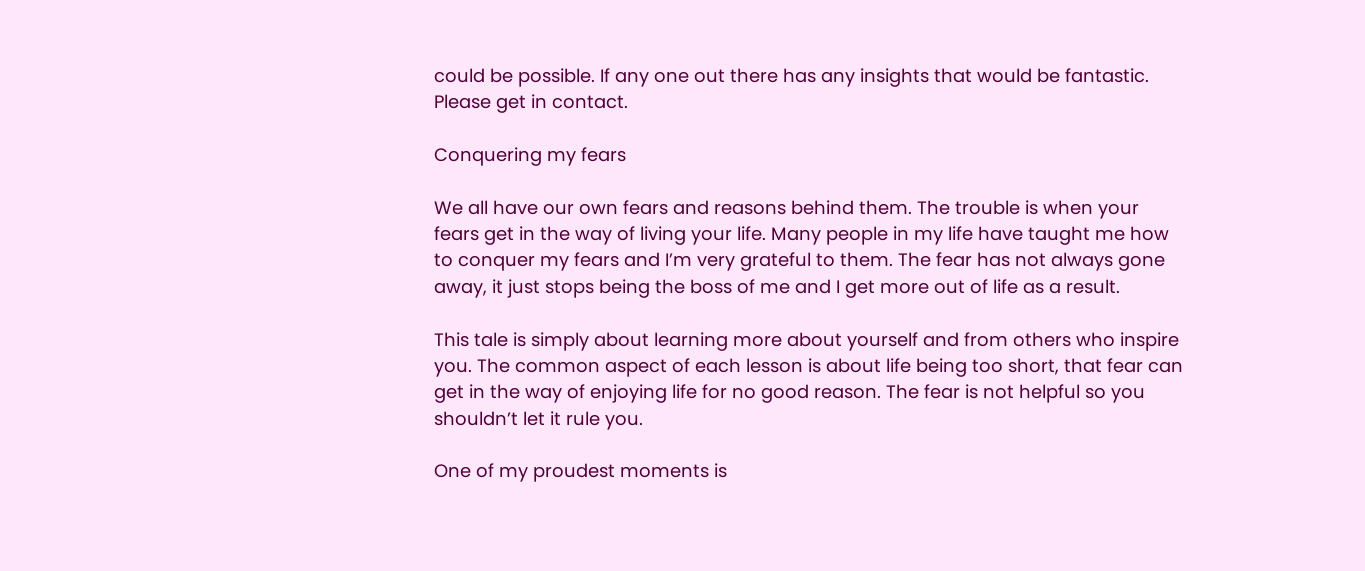could be possible. If any one out there has any insights that would be fantastic. Please get in contact.

Conquering my fears

We all have our own fears and reasons behind them. The trouble is when your fears get in the way of living your life. Many people in my life have taught me how to conquer my fears and I’m very grateful to them. The fear has not always gone away, it just stops being the boss of me and I get more out of life as a result.

This tale is simply about learning more about yourself and from others who inspire you. The common aspect of each lesson is about life being too short, that fear can get in the way of enjoying life for no good reason. The fear is not helpful so you shouldn’t let it rule you.

One of my proudest moments is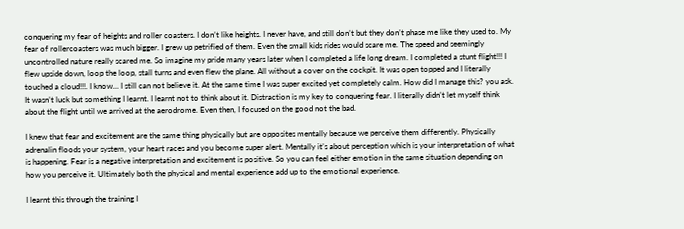conquering my fear of heights and roller coasters. I don’t like heights. I never have, and still don’t but they don’t phase me like they used to. My fear of rollercoasters was much bigger. I grew up petrified of them. Even the small kids rides would scare me. The speed and seemingly uncontrolled nature really scared me. So imagine my pride many years later when I completed a life long dream. I completed a stunt flight!!! I flew upside down, loop the loop, stall turns and even flew the plane. All without a cover on the cockpit. It was open topped and I literally touched a cloud!!!. I know… I still can not believe it. At the same time I was super excited yet completely calm. How did I manage this? you ask. It wasn’t luck but something I learnt. I learnt not to think about it. Distraction is my key to conquering fear. I literally didn’t let myself think about the flight until we arrived at the aerodrome. Even then, I focused on the good not the bad.

I knew that fear and excitement are the same thing physically but are opposites mentally because we perceive them differently. Physically adrenalin floods your system, your heart races and you become super alert. Mentally it’s about perception which is your interpretation of what is happening. Fear is a negative interpretation and excitement is positive. So you can feel either emotion in the same situation depending on how you perceive it. Ultimately both the physical and mental experience add up to the emotional experience.

I learnt this through the training I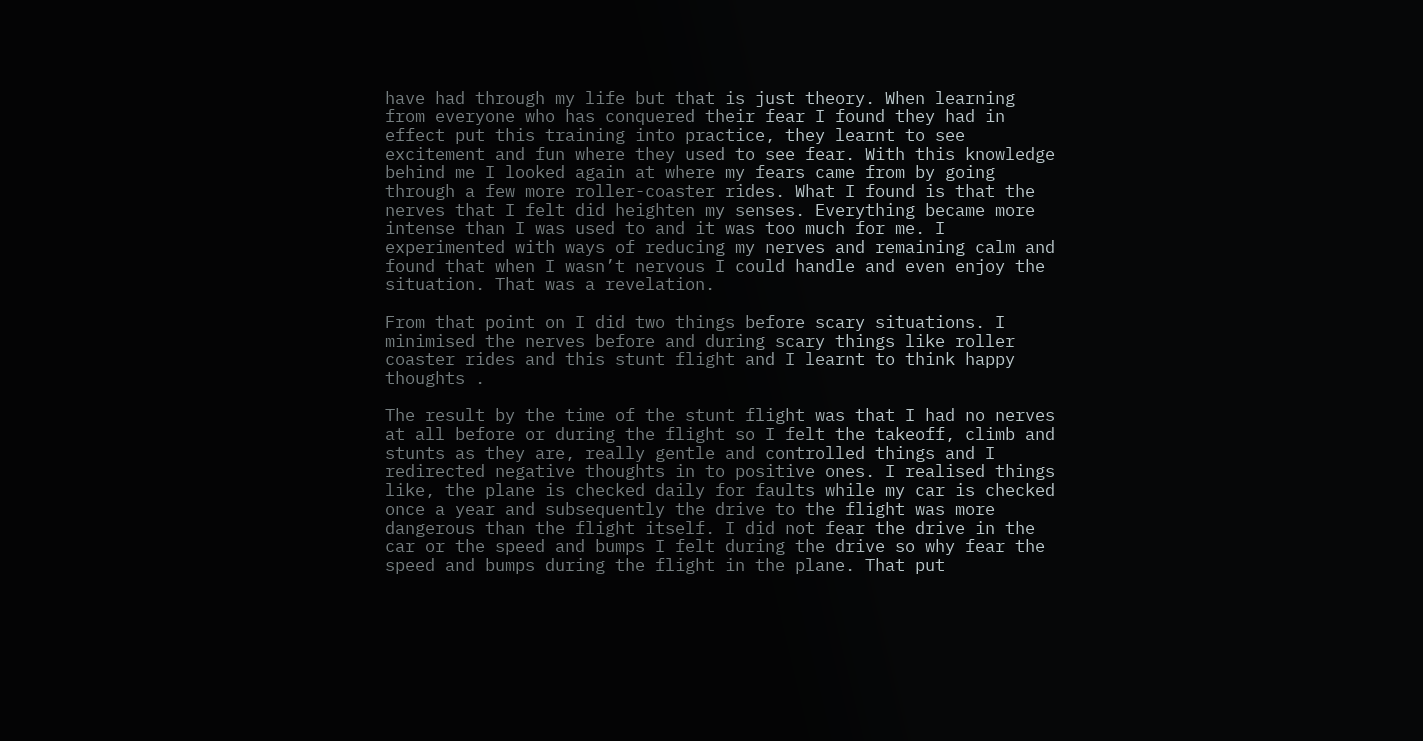have had through my life but that is just theory. When learning from everyone who has conquered their fear I found they had in effect put this training into practice, they learnt to see excitement and fun where they used to see fear. With this knowledge behind me I looked again at where my fears came from by going through a few more roller-coaster rides. What I found is that the nerves that I felt did heighten my senses. Everything became more intense than I was used to and it was too much for me. I experimented with ways of reducing my nerves and remaining calm and found that when I wasn’t nervous I could handle and even enjoy the situation. That was a revelation.

From that point on I did two things before scary situations. I minimised the nerves before and during scary things like roller coaster rides and this stunt flight and I learnt to think happy thoughts .

The result by the time of the stunt flight was that I had no nerves at all before or during the flight so I felt the takeoff, climb and stunts as they are, really gentle and controlled things and I redirected negative thoughts in to positive ones. I realised things like, the plane is checked daily for faults while my car is checked once a year and subsequently the drive to the flight was more dangerous than the flight itself. I did not fear the drive in the car or the speed and bumps I felt during the drive so why fear the speed and bumps during the flight in the plane. That put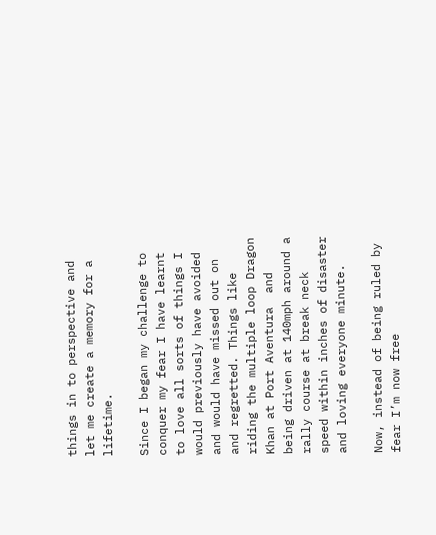things in to perspective and let me create a memory for a lifetime.

Since I began my challenge to conquer my fear I have learnt to love all sorts of things I would previously have avoided and would have missed out on and regretted. Things like riding the multiple loop Dragon Khan at Port Aventura  and being driven at 140mph around a rally course at break neck speed within inches of disaster and loving everyone minute.

Now, instead of being ruled by fear I’m now free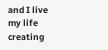and I live my life creating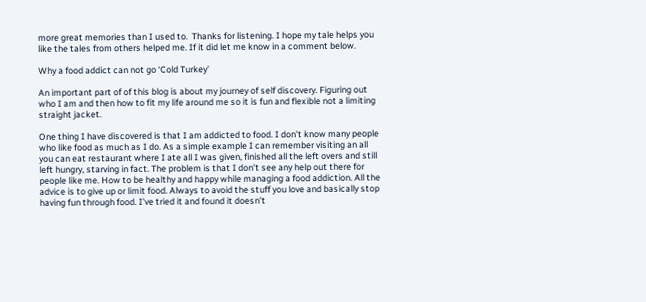more great memories than I used to.  Thanks for listening. I hope my tale helps you like the tales from others helped me. If it did let me know in a comment below.

Why a food addict can not go ‘Cold Turkey’

An important part of of this blog is about my journey of self discovery. Figuring out who I am and then how to fit my life around me so it is fun and flexible not a limiting straight jacket.

One thing I have discovered is that I am addicted to food. I don’t know many people who like food as much as I do. As a simple example I can remember visiting an all you can eat restaurant where I ate all I was given, finished all the left overs and still left hungry, starving in fact. The problem is that I don’t see any help out there for people like me. How to be healthy and happy while managing a food addiction. All the advice is to give up or limit food. Always to avoid the stuff you love and basically stop having fun through food. I’ve tried it and found it doesn’t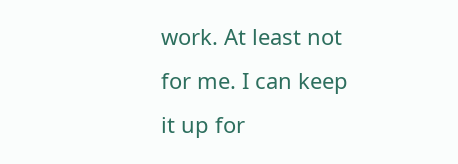work. At least not for me. I can keep it up for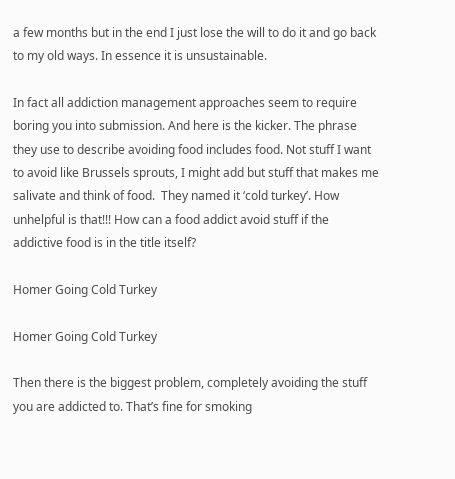a few months but in the end I just lose the will to do it and go back to my old ways. In essence it is unsustainable.

In fact all addiction management approaches seem to require boring you into submission. And here is the kicker. The phrase they use to describe avoiding food includes food. Not stuff I want to avoid like Brussels sprouts, I might add but stuff that makes me salivate and think of food.  They named it ‘cold turkey’. How unhelpful is that!!! How can a food addict avoid stuff if the addictive food is in the title itself?

Homer Going Cold Turkey

Homer Going Cold Turkey

Then there is the biggest problem, completely avoiding the stuff you are addicted to. That’s fine for smoking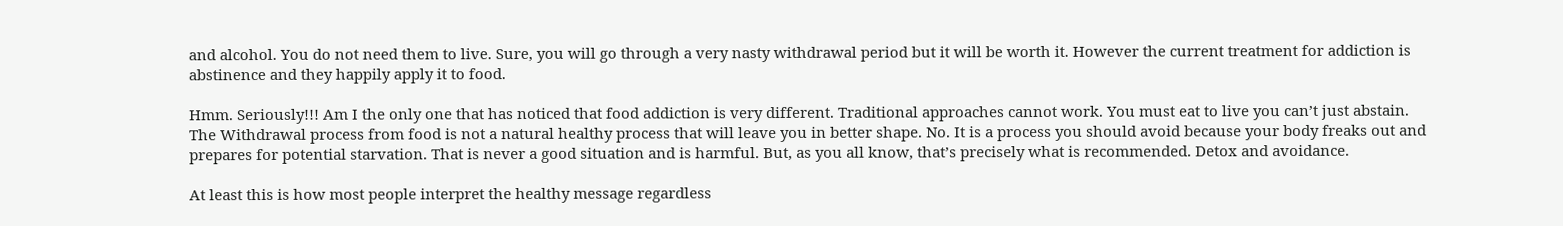and alcohol. You do not need them to live. Sure, you will go through a very nasty withdrawal period but it will be worth it. However the current treatment for addiction is abstinence and they happily apply it to food.

Hmm. Seriously!!! Am I the only one that has noticed that food addiction is very different. Traditional approaches cannot work. You must eat to live you can’t just abstain. The Withdrawal process from food is not a natural healthy process that will leave you in better shape. No. It is a process you should avoid because your body freaks out and prepares for potential starvation. That is never a good situation and is harmful. But, as you all know, that’s precisely what is recommended. Detox and avoidance.

At least this is how most people interpret the healthy message regardless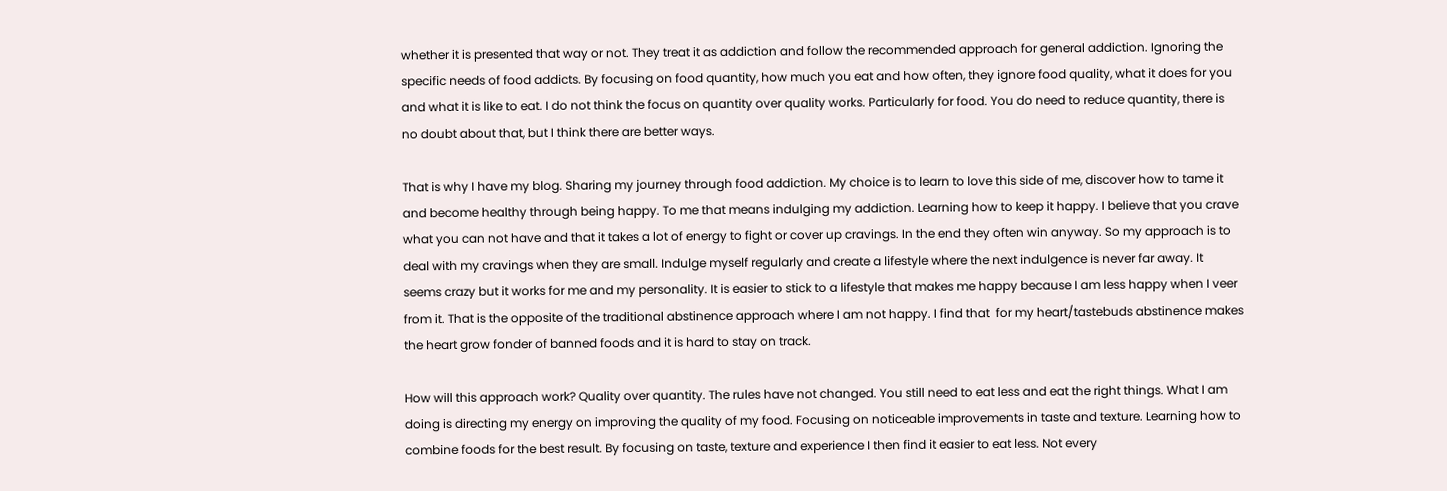whether it is presented that way or not. They treat it as addiction and follow the recommended approach for general addiction. Ignoring the specific needs of food addicts. By focusing on food quantity, how much you eat and how often, they ignore food quality, what it does for you and what it is like to eat. I do not think the focus on quantity over quality works. Particularly for food. You do need to reduce quantity, there is no doubt about that, but I think there are better ways.

That is why I have my blog. Sharing my journey through food addiction. My choice is to learn to love this side of me, discover how to tame it and become healthy through being happy. To me that means indulging my addiction. Learning how to keep it happy. I believe that you crave what you can not have and that it takes a lot of energy to fight or cover up cravings. In the end they often win anyway. So my approach is to deal with my cravings when they are small. Indulge myself regularly and create a lifestyle where the next indulgence is never far away. It seems crazy but it works for me and my personality. It is easier to stick to a lifestyle that makes me happy because I am less happy when I veer from it. That is the opposite of the traditional abstinence approach where I am not happy. I find that  for my heart/tastebuds abstinence makes the heart grow fonder of banned foods and it is hard to stay on track.

How will this approach work? Quality over quantity. The rules have not changed. You still need to eat less and eat the right things. What I am doing is directing my energy on improving the quality of my food. Focusing on noticeable improvements in taste and texture. Learning how to combine foods for the best result. By focusing on taste, texture and experience I then find it easier to eat less. Not every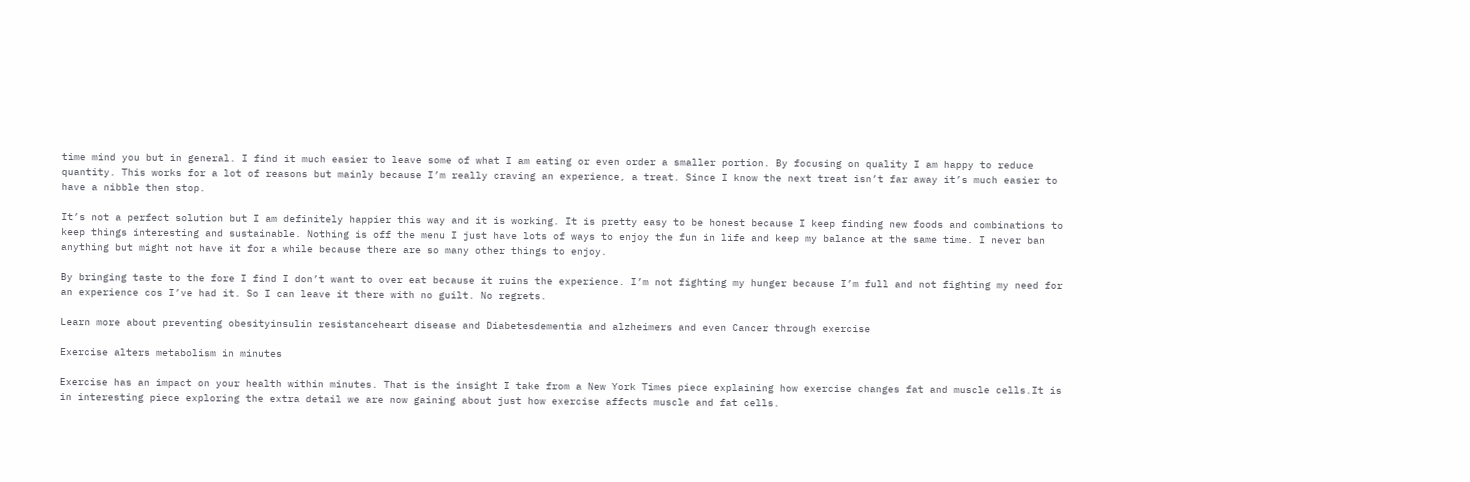time mind you but in general. I find it much easier to leave some of what I am eating or even order a smaller portion. By focusing on quality I am happy to reduce quantity. This works for a lot of reasons but mainly because I’m really craving an experience, a treat. Since I know the next treat isn’t far away it’s much easier to have a nibble then stop.

It’s not a perfect solution but I am definitely happier this way and it is working. It is pretty easy to be honest because I keep finding new foods and combinations to keep things interesting and sustainable. Nothing is off the menu I just have lots of ways to enjoy the fun in life and keep my balance at the same time. I never ban anything but might not have it for a while because there are so many other things to enjoy.

By bringing taste to the fore I find I don’t want to over eat because it ruins the experience. I’m not fighting my hunger because I’m full and not fighting my need for an experience cos I’ve had it. So I can leave it there with no guilt. No regrets.

Learn more about preventing obesityinsulin resistanceheart disease and Diabetesdementia and alzheimers and even Cancer through exercise

Exercise alters metabolism in minutes

Exercise has an impact on your health within minutes. That is the insight I take from a New York Times piece explaining how exercise changes fat and muscle cells.It is in interesting piece exploring the extra detail we are now gaining about just how exercise affects muscle and fat cells.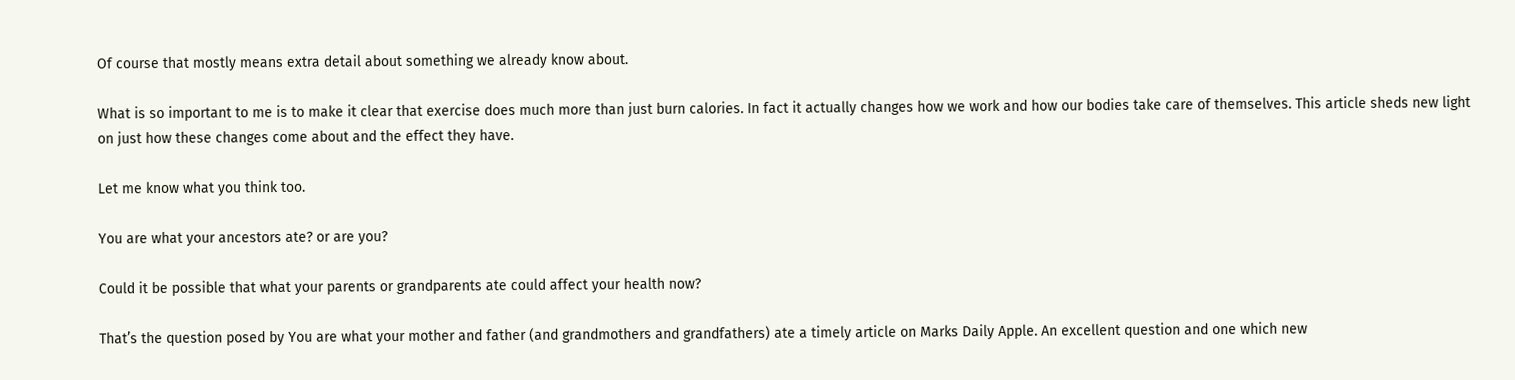Of course that mostly means extra detail about something we already know about.

What is so important to me is to make it clear that exercise does much more than just burn calories. In fact it actually changes how we work and how our bodies take care of themselves. This article sheds new light on just how these changes come about and the effect they have.

Let me know what you think too.

You are what your ancestors ate? or are you?

Could it be possible that what your parents or grandparents ate could affect your health now?

That’s the question posed by You are what your mother and father (and grandmothers and grandfathers) ate a timely article on Marks Daily Apple. An excellent question and one which new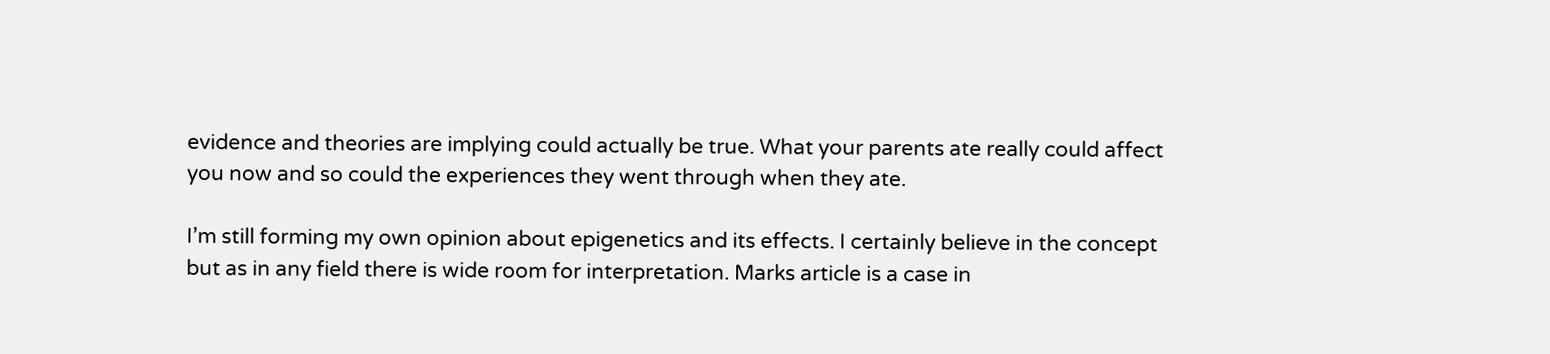evidence and theories are implying could actually be true. What your parents ate really could affect you now and so could the experiences they went through when they ate.

I’m still forming my own opinion about epigenetics and its effects. I certainly believe in the concept but as in any field there is wide room for interpretation. Marks article is a case in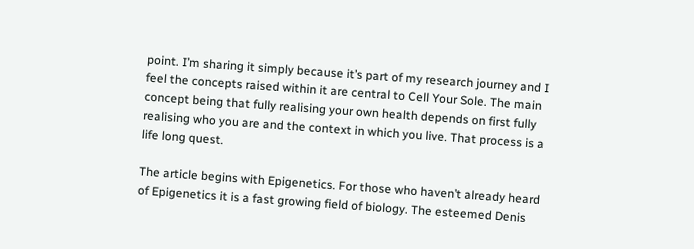point. I’m sharing it simply because it’s part of my research journey and I feel the concepts raised within it are central to Cell Your Sole. The main concept being that fully realising your own health depends on first fully realising who you are and the context in which you live. That process is a life long quest.

The article begins with Epigenetics. For those who haven’t already heard of Epigenetics it is a fast growing field of biology. The esteemed Denis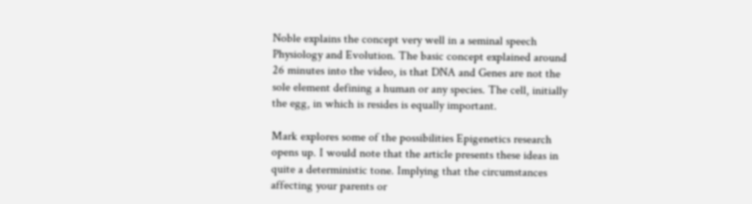Noble explains the concept very well in a seminal speech Physiology and Evolution. The basic concept explained around 26 minutes into the video, is that DNA and Genes are not the sole element defining a human or any species. The cell, initially the egg, in which is resides is equally important.

Mark explores some of the possibilities Epigenetics research opens up. I would note that the article presents these ideas in quite a deterministic tone. Implying that the circumstances affecting your parents or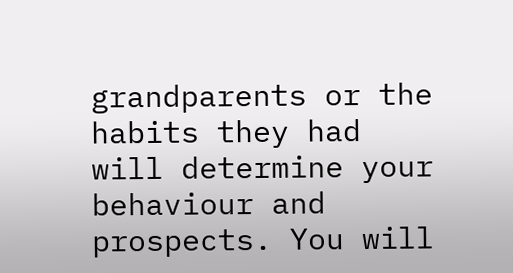grandparents or the habits they had  will determine your behaviour and prospects. You will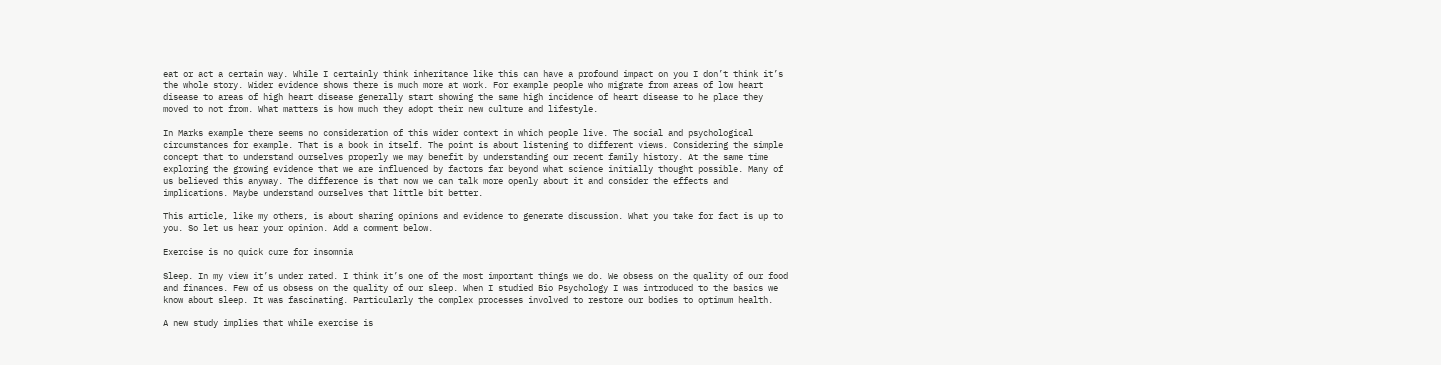eat or act a certain way. While I certainly think inheritance like this can have a profound impact on you I don’t think it’s the whole story. Wider evidence shows there is much more at work. For example people who migrate from areas of low heart disease to areas of high heart disease generally start showing the same high incidence of heart disease to he place they moved to not from. What matters is how much they adopt their new culture and lifestyle.

In Marks example there seems no consideration of this wider context in which people live. The social and psychological circumstances for example. That is a book in itself. The point is about listening to different views. Considering the simple concept that to understand ourselves properly we may benefit by understanding our recent family history. At the same time exploring the growing evidence that we are influenced by factors far beyond what science initially thought possible. Many of us believed this anyway. The difference is that now we can talk more openly about it and consider the effects and implications. Maybe understand ourselves that little bit better.

This article, like my others, is about sharing opinions and evidence to generate discussion. What you take for fact is up to you. So let us hear your opinion. Add a comment below.

Exercise is no quick cure for insomnia

Sleep. In my view it’s under rated. I think it’s one of the most important things we do. We obsess on the quality of our food and finances. Few of us obsess on the quality of our sleep. When I studied Bio Psychology I was introduced to the basics we know about sleep. It was fascinating. Particularly the complex processes involved to restore our bodies to optimum health.

A new study implies that while exercise is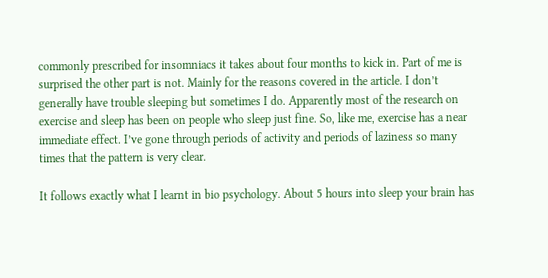commonly prescribed for insomniacs it takes about four months to kick in. Part of me is surprised the other part is not. Mainly for the reasons covered in the article. I don’t generally have trouble sleeping but sometimes I do. Apparently most of the research on exercise and sleep has been on people who sleep just fine. So, like me, exercise has a near immediate effect. I’ve gone through periods of activity and periods of laziness so many times that the pattern is very clear.

It follows exactly what I learnt in bio psychology. About 5 hours into sleep your brain has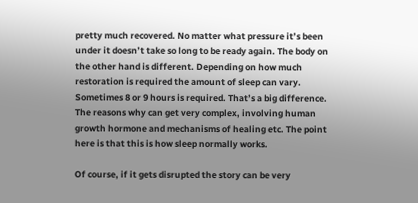pretty much recovered. No matter what pressure it’s been under it doesn’t take so long to be ready again. The body on the other hand is different. Depending on how much restoration is required the amount of sleep can vary. Sometimes 8 or 9 hours is required. That’s a big difference. The reasons why can get very complex, involving human growth hormone and mechanisms of healing etc. The point here is that this is how sleep normally works.

Of course, if it gets disrupted the story can be very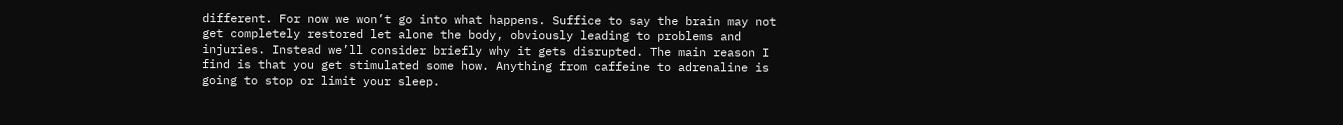different. For now we won’t go into what happens. Suffice to say the brain may not get completely restored let alone the body, obviously leading to problems and injuries. Instead we’ll consider briefly why it gets disrupted. The main reason I find is that you get stimulated some how. Anything from caffeine to adrenaline is going to stop or limit your sleep.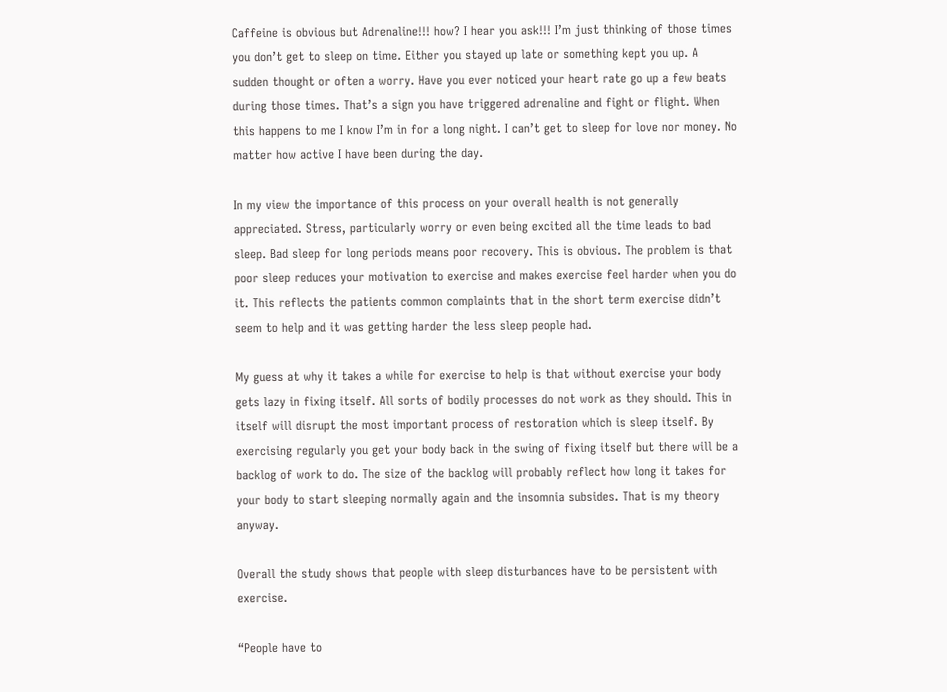Caffeine is obvious but Adrenaline!!! how? I hear you ask!!! I’m just thinking of those times you don’t get to sleep on time. Either you stayed up late or something kept you up. A sudden thought or often a worry. Have you ever noticed your heart rate go up a few beats during those times. That’s a sign you have triggered adrenaline and fight or flight. When this happens to me I know I’m in for a long night. I can’t get to sleep for love nor money. No matter how active I have been during the day.

In my view the importance of this process on your overall health is not generally appreciated. Stress, particularly worry or even being excited all the time leads to bad sleep. Bad sleep for long periods means poor recovery. This is obvious. The problem is that poor sleep reduces your motivation to exercise and makes exercise feel harder when you do it. This reflects the patients common complaints that in the short term exercise didn’t seem to help and it was getting harder the less sleep people had.

My guess at why it takes a while for exercise to help is that without exercise your body gets lazy in fixing itself. All sorts of bodily processes do not work as they should. This in itself will disrupt the most important process of restoration which is sleep itself. By exercising regularly you get your body back in the swing of fixing itself but there will be a backlog of work to do. The size of the backlog will probably reflect how long it takes for your body to start sleeping normally again and the insomnia subsides. That is my theory anyway.

Overall the study shows that people with sleep disturbances have to be persistent with exercise.

“People have to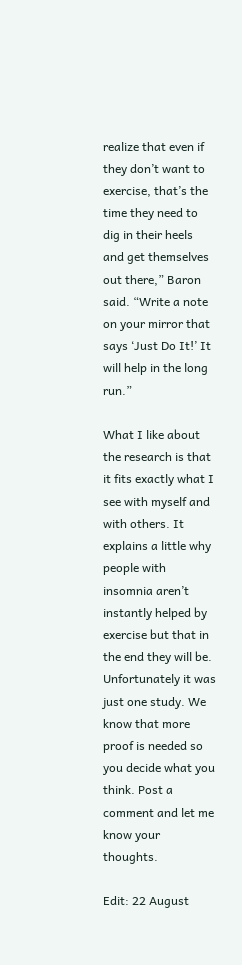realize that even if they don’t want to exercise, that’s the time they need to dig in their heels and get themselves out there,” Baron said. “Write a note on your mirror that says ‘Just Do It!’ It will help in the long run.”

What I like about the research is that it fits exactly what I see with myself and with others. It explains a little why people with insomnia aren’t instantly helped by exercise but that in the end they will be. Unfortunately it was just one study. We know that more proof is needed so you decide what you think. Post a comment and let me know your thoughts.

Edit: 22 August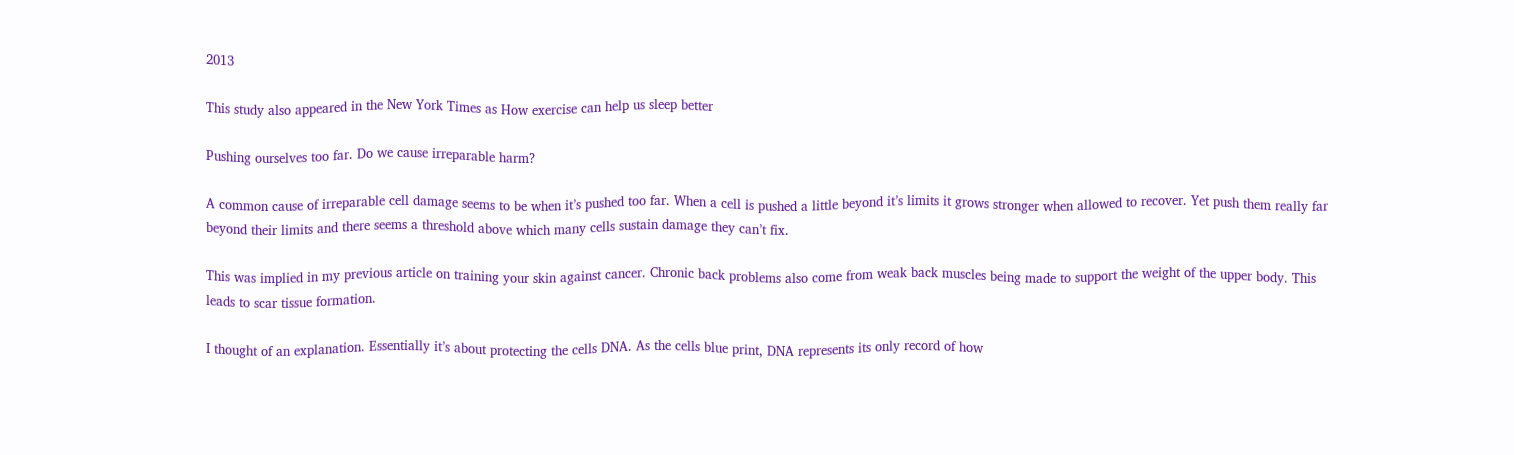2013

This study also appeared in the New York Times as How exercise can help us sleep better

Pushing ourselves too far. Do we cause irreparable harm?

A common cause of irreparable cell damage seems to be when it’s pushed too far. When a cell is pushed a little beyond it’s limits it grows stronger when allowed to recover. Yet push them really far beyond their limits and there seems a threshold above which many cells sustain damage they can’t fix.

This was implied in my previous article on training your skin against cancer. Chronic back problems also come from weak back muscles being made to support the weight of the upper body. This leads to scar tissue formation.

I thought of an explanation. Essentially it’s about protecting the cells DNA. As the cells blue print, DNA represents its only record of how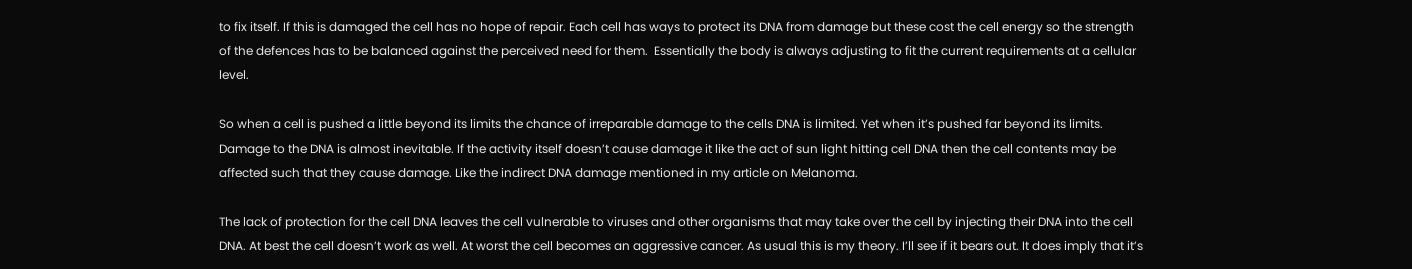to fix itself. If this is damaged the cell has no hope of repair. Each cell has ways to protect its DNA from damage but these cost the cell energy so the strength of the defences has to be balanced against the perceived need for them.  Essentially the body is always adjusting to fit the current requirements at a cellular level.

So when a cell is pushed a little beyond its limits the chance of irreparable damage to the cells DNA is limited. Yet when it’s pushed far beyond its limits. Damage to the DNA is almost inevitable. If the activity itself doesn’t cause damage it like the act of sun light hitting cell DNA then the cell contents may be affected such that they cause damage. Like the indirect DNA damage mentioned in my article on Melanoma.

The lack of protection for the cell DNA leaves the cell vulnerable to viruses and other organisms that may take over the cell by injecting their DNA into the cell DNA. At best the cell doesn’t work as well. At worst the cell becomes an aggressive cancer. As usual this is my theory. I’ll see if it bears out. It does imply that it’s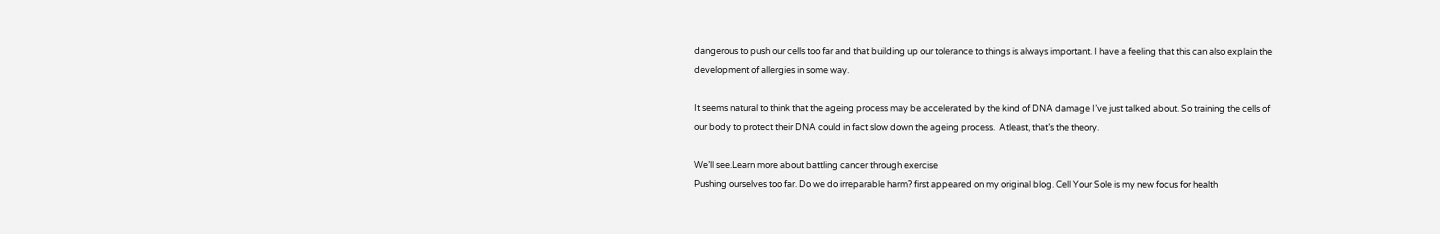dangerous to push our cells too far and that building up our tolerance to things is always important. I have a feeling that this can also explain the development of allergies in some way.

It seems natural to think that the ageing process may be accelerated by the kind of DNA damage I’ve just talked about. So training the cells of our body to protect their DNA could in fact slow down the ageing process.  Atleast, that’s the theory.

We’ll see.Learn more about battling cancer through exercise
Pushing ourselves too far. Do we do irreparable harm? first appeared on my original blog. Cell Your Sole is my new focus for health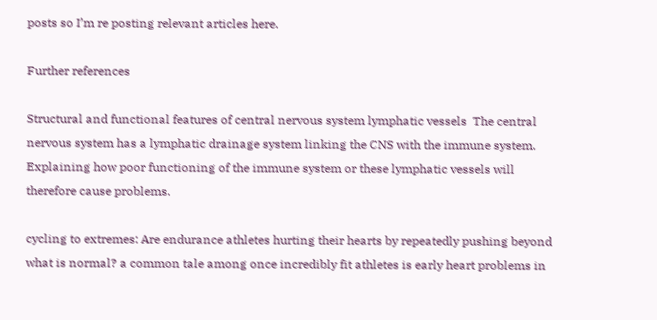posts so I’m re posting relevant articles here.

Further references

Structural and functional features of central nervous system lymphatic vessels  The central nervous system has a lymphatic drainage system linking the CNS with the immune system. Explaining how poor functioning of the immune system or these lymphatic vessels will therefore cause problems.

cycling to extremes: Are endurance athletes hurting their hearts by repeatedly pushing beyond what is normal? a common tale among once incredibly fit athletes is early heart problems in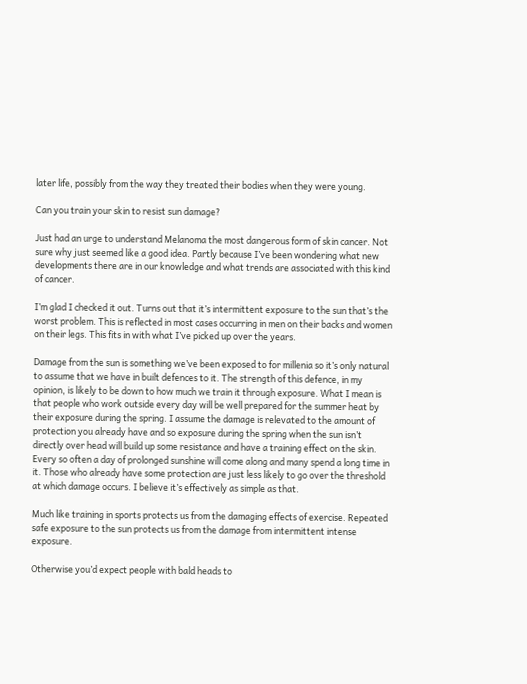later life, possibly from the way they treated their bodies when they were young.

Can you train your skin to resist sun damage?

Just had an urge to understand Melanoma the most dangerous form of skin cancer. Not sure why just seemed like a good idea. Partly because I’ve been wondering what new developments there are in our knowledge and what trends are associated with this kind of cancer.

I’m glad I checked it out. Turns out that it’s intermittent exposure to the sun that’s the worst problem. This is reflected in most cases occurring in men on their backs and women on their legs. This fits in with what I’ve picked up over the years.

Damage from the sun is something we’ve been exposed to for millenia so it’s only natural to assume that we have in built defences to it. The strength of this defence, in my opinion, is likely to be down to how much we train it through exposure. What I mean is that people who work outside every day will be well prepared for the summer heat by their exposure during the spring. I assume the damage is relevated to the amount of protection you already have and so exposure during the spring when the sun isn’t directly over head will build up some resistance and have a training effect on the skin. Every so often a day of prolonged sunshine will come along and many spend a long time in it. Those who already have some protection are just less likely to go over the threshold at which damage occurs. I believe it’s effectively as simple as that.

Much like training in sports protects us from the damaging effects of exercise. Repeated safe exposure to the sun protects us from the damage from intermittent intense exposure.

Otherwise you’d expect people with bald heads to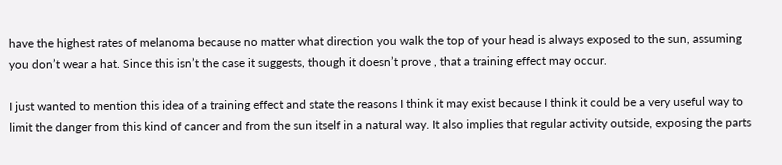have the highest rates of melanoma because no matter what direction you walk the top of your head is always exposed to the sun, assuming you don’t wear a hat. Since this isn’t the case it suggests, though it doesn’t prove , that a training effect may occur.

I just wanted to mention this idea of a training effect and state the reasons I think it may exist because I think it could be a very useful way to limit the danger from this kind of cancer and from the sun itself in a natural way. It also implies that regular activity outside, exposing the parts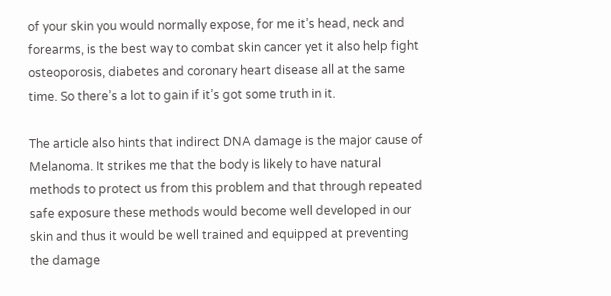of your skin you would normally expose, for me it’s head, neck and forearms, is the best way to combat skin cancer yet it also help fight osteoporosis, diabetes and coronary heart disease all at the same time. So there’s a lot to gain if it’s got some truth in it.

The article also hints that indirect DNA damage is the major cause of Melanoma. It strikes me that the body is likely to have natural methods to protect us from this problem and that through repeated safe exposure these methods would become well developed in our skin and thus it would be well trained and equipped at preventing the damage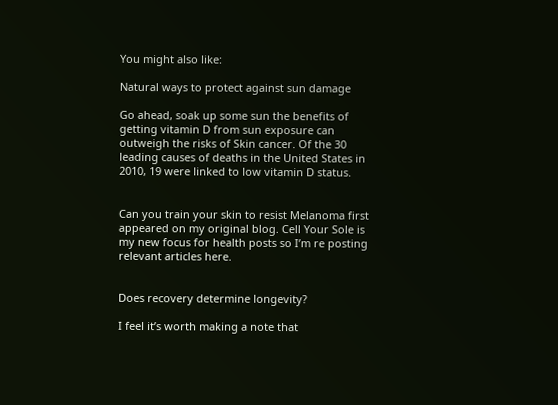You might also like:

Natural ways to protect against sun damage

Go ahead, soak up some sun the benefits of getting vitamin D from sun exposure can outweigh the risks of Skin cancer. Of the 30 leading causes of deaths in the United States in 2010, 19 were linked to low vitamin D status.


Can you train your skin to resist Melanoma first appeared on my original blog. Cell Your Sole is my new focus for health posts so I’m re posting relevant articles here.


Does recovery determine longevity?

I feel it’s worth making a note that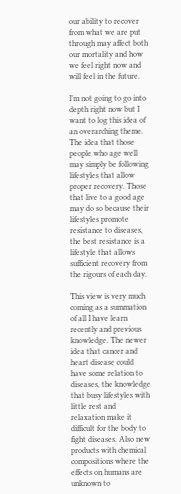our ability to recover from what we are put through may affect both our mortality and how we feel right now and will feel in the future.

I’m not going to go into depth right now but I want to log this idea of an overarching theme. The idea that those people who age well may simply be following lifestyles that allow proper recovery. Those that live to a good age may do so because their lifestyles promote resistance to diseases, the best resistance is a lifestyle that allows sufficient recovery from the rigours of each day.

This view is very much coming as a summation of all I have learn recently and previous knowledge. The newer idea that cancer and heart disease could have some relation to diseases, the knowledge that busy lifestyles with little rest and relaxation make it difficult for the body to fight diseases. Also new products with chemical compositions where the effects on humans are unknown to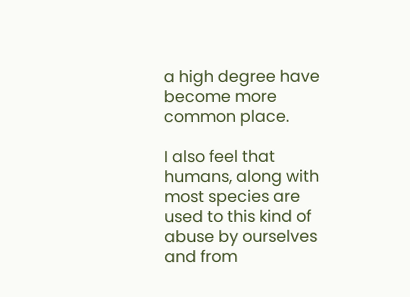a high degree have become more common place.

I also feel that humans, along with most species are used to this kind of abuse by ourselves and from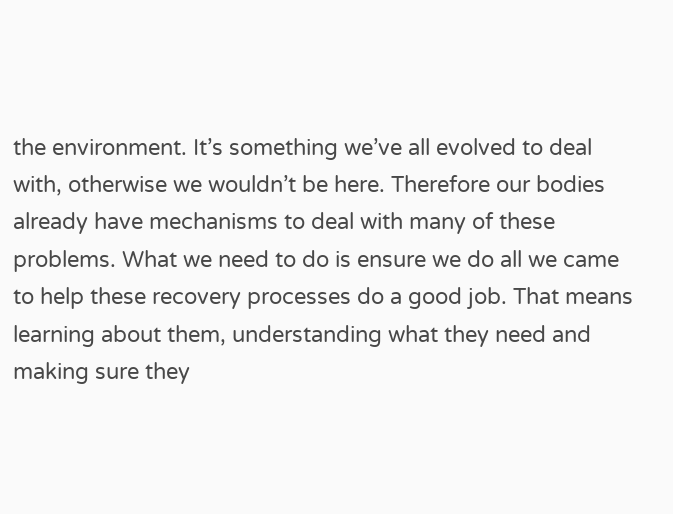the environment. It’s something we’ve all evolved to deal with, otherwise we wouldn’t be here. Therefore our bodies already have mechanisms to deal with many of these problems. What we need to do is ensure we do all we came to help these recovery processes do a good job. That means learning about them, understanding what they need and making sure they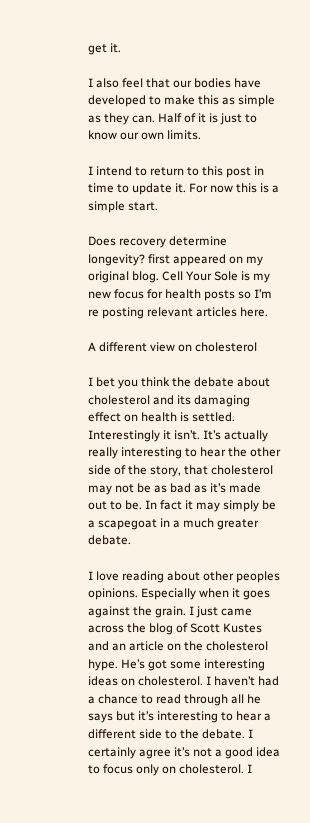get it.

I also feel that our bodies have developed to make this as simple as they can. Half of it is just to know our own limits.

I intend to return to this post in time to update it. For now this is a simple start.

Does recovery determine longevity? first appeared on my original blog. Cell Your Sole is my new focus for health posts so I’m re posting relevant articles here.

A different view on cholesterol

I bet you think the debate about cholesterol and its damaging effect on health is settled. Interestingly it isn’t. It’s actually really interesting to hear the other side of the story, that cholesterol may not be as bad as it’s made out to be. In fact it may simply be a scapegoat in a much greater debate.

I love reading about other peoples opinions. Especially when it goes against the grain. I just came across the blog of Scott Kustes and an article on the cholesterol hype. He’s got some interesting ideas on cholesterol. I haven’t had a chance to read through all he says but it’s interesting to hear a different side to the debate. I certainly agree it’s not a good idea to focus only on cholesterol. I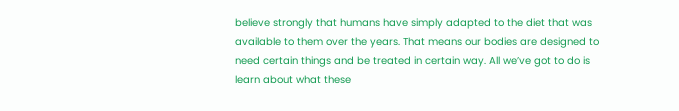believe strongly that humans have simply adapted to the diet that was available to them over the years. That means our bodies are designed to need certain things and be treated in certain way. All we’ve got to do is learn about what these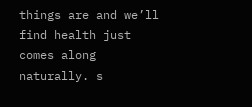things are and we’ll find health just comes along naturally. s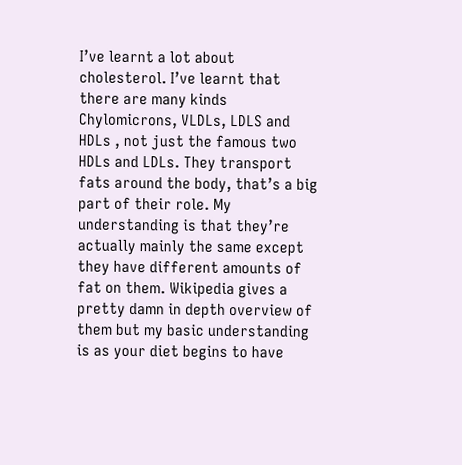I’ve learnt a lot about cholesterol. I’ve learnt that there are many kinds Chylomicrons, VLDLs, LDLS and HDLs , not just the famous two HDLs and LDLs. They transport fats around the body, that’s a big part of their role. My understanding is that they’re actually mainly the same except they have different amounts of fat on them. Wikipedia gives a pretty damn in depth overview of them but my basic understanding is as your diet begins to have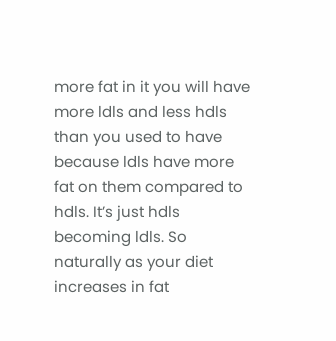more fat in it you will have more ldls and less hdls than you used to have because ldls have more fat on them compared to hdls. It’s just hdls becoming ldls. So naturally as your diet increases in fat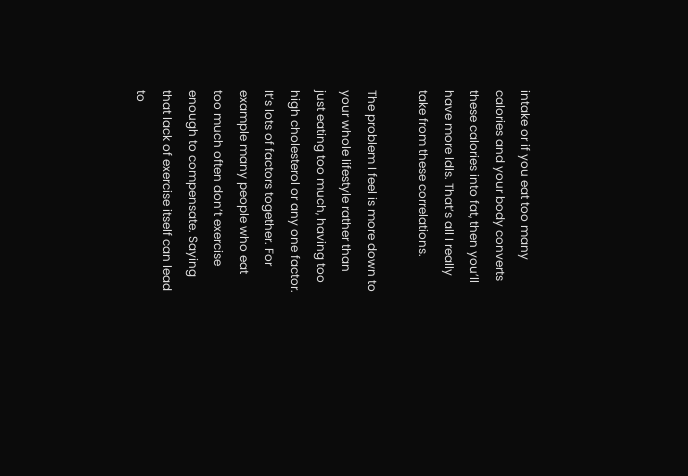intake or if you eat too many calories and your body converts these calories into fat, then you’ll have more ldls. That’s all I really take from these correlations.

The problem I feel is more down to your whole lifestyle rather than just eating too much, having too high cholesterol or any one factor. It’s lots of factors together. For example many people who eat too much often don’t exercise enough to compensate. Saying that lack of exercise itself can lead to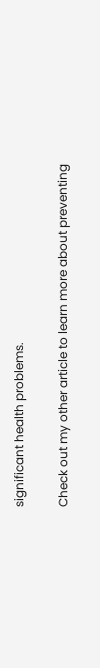significant health problems.

Check out my other article to learn more about preventing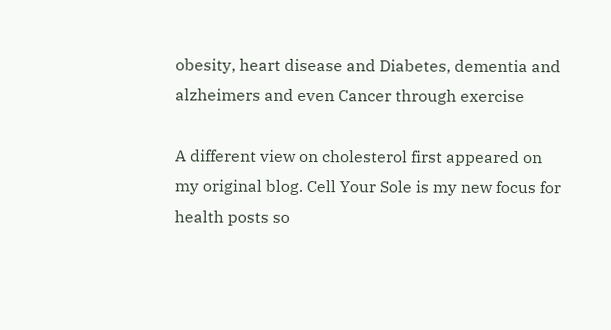obesity, heart disease and Diabetes, dementia and alzheimers and even Cancer through exercise

A different view on cholesterol first appeared on my original blog. Cell Your Sole is my new focus for health posts so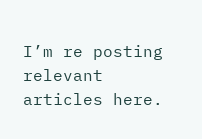I’m re posting relevant articles here.